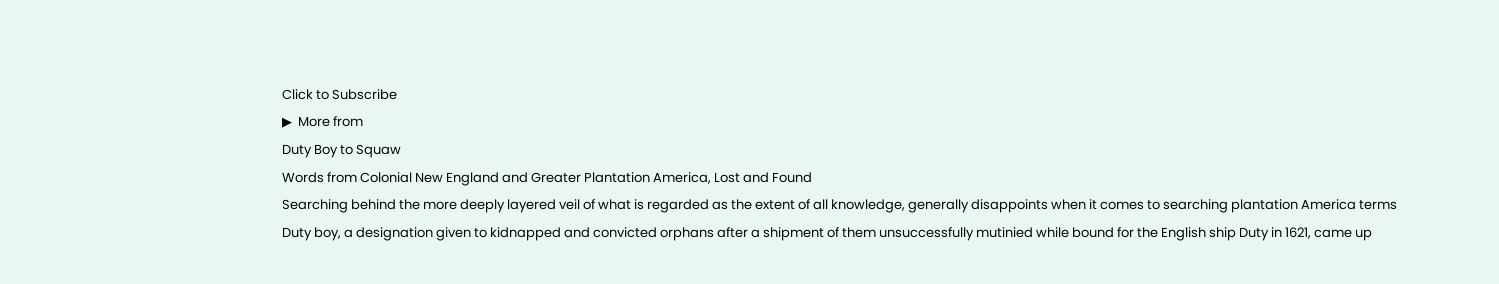Click to Subscribe
▶  More from
Duty Boy to Squaw
Words from Colonial New England and Greater Plantation America, Lost and Found
Searching behind the more deeply layered veil of what is regarded as the extent of all knowledge, generally disappoints when it comes to searching plantation America terms
Duty boy, a designation given to kidnapped and convicted orphans after a shipment of them unsuccessfully mutinied while bound for the English ship Duty in 1621, came up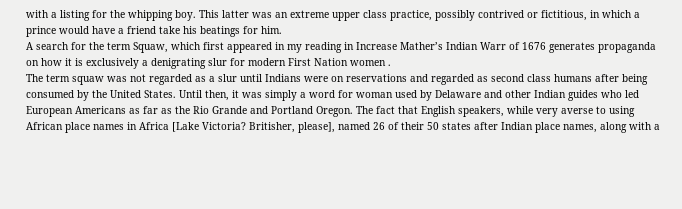with a listing for the whipping boy. This latter was an extreme upper class practice, possibly contrived or fictitious, in which a prince would have a friend take his beatings for him.
A search for the term Squaw, which first appeared in my reading in Increase Mather’s Indian Warr of 1676 generates propaganda on how it is exclusively a denigrating slur for modern First Nation women .
The term squaw was not regarded as a slur until Indians were on reservations and regarded as second class humans after being consumed by the United States. Until then, it was simply a word for woman used by Delaware and other Indian guides who led European Americans as far as the Rio Grande and Portland Oregon. The fact that English speakers, while very averse to using African place names in Africa [Lake Victoria? Britisher, please], named 26 of their 50 states after Indian place names, along with a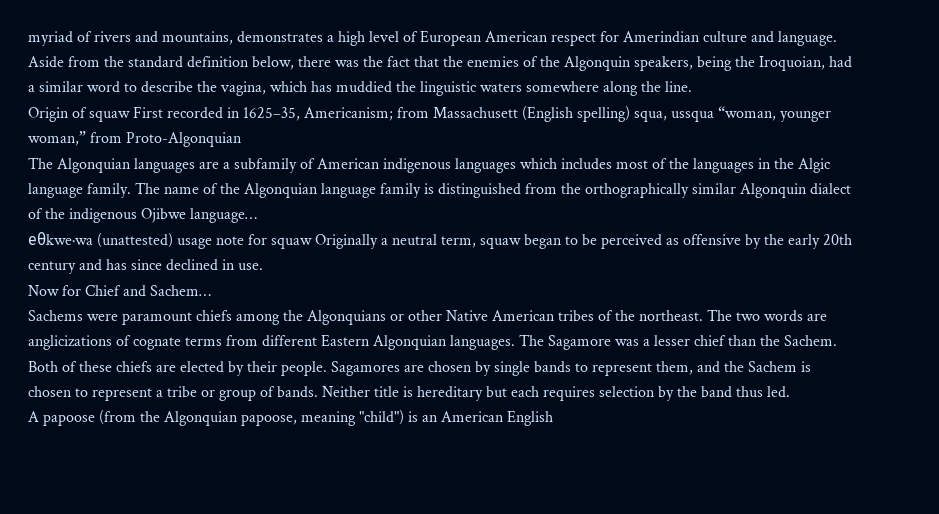myriad of rivers and mountains, demonstrates a high level of European American respect for Amerindian culture and language. Aside from the standard definition below, there was the fact that the enemies of the Algonquin speakers, being the Iroquoian, had a similar word to describe the vagina, which has muddied the linguistic waters somewhere along the line.
Origin of squaw First recorded in 1625–35, Americanism; from Massachusett (English spelling) squa, ussqua “woman, younger woman,” from Proto-Algonquian
The Algonquian languages are a subfamily of American indigenous languages which includes most of the languages in the Algic language family. The name of the Algonquian language family is distinguished from the orthographically similar Algonquin dialect of the indigenous Ojibwe language…
eθkwe·wa (unattested) usage note for squaw Originally a neutral term, squaw began to be perceived as offensive by the early 20th century and has since declined in use.
Now for Chief and Sachem…
Sachems were paramount chiefs among the Algonquians or other Native American tribes of the northeast. The two words are anglicizations of cognate terms from different Eastern Algonquian languages. The Sagamore was a lesser chief than the Sachem. Both of these chiefs are elected by their people. Sagamores are chosen by single bands to represent them, and the Sachem is chosen to represent a tribe or group of bands. Neither title is hereditary but each requires selection by the band thus led.
A papoose (from the Algonquian papoose, meaning "child") is an American English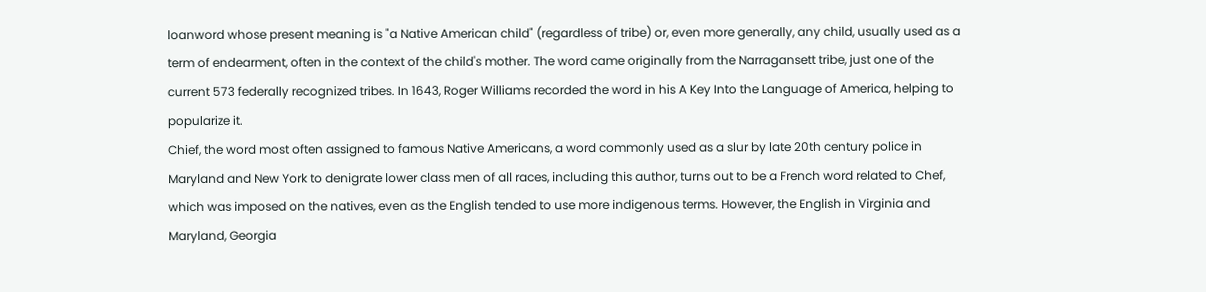loanword whose present meaning is "a Native American child" (regardless of tribe) or, even more generally, any child, usually used as a term of endearment, often in the context of the child's mother. The word came originally from the Narragansett tribe, just one of the current 573 federally recognized tribes. In 1643, Roger Williams recorded the word in his A Key Into the Language of America, helping to popularize it.
Chief, the word most often assigned to famous Native Americans, a word commonly used as a slur by late 20th century police in Maryland and New York to denigrate lower class men of all races, including this author, turns out to be a French word related to Chef, which was imposed on the natives, even as the English tended to use more indigenous terms. However, the English in Virginia and Maryland, Georgia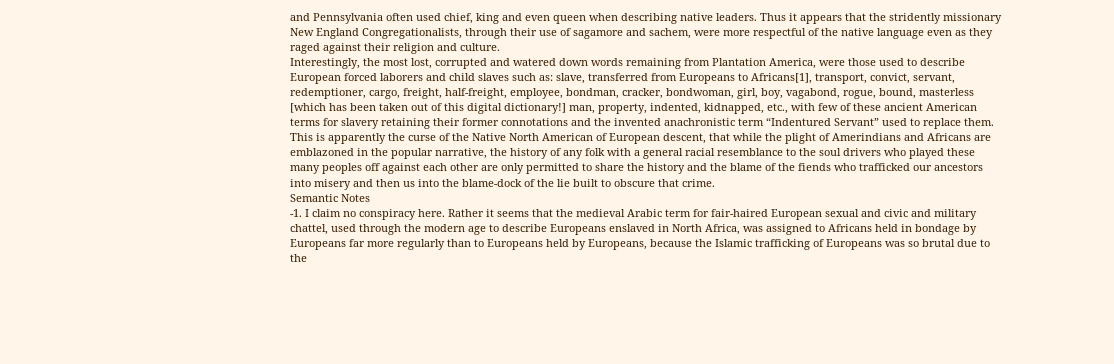and Pennsylvania often used chief, king and even queen when describing native leaders. Thus it appears that the stridently missionary New England Congregationalists, through their use of sagamore and sachem, were more respectful of the native language even as they raged against their religion and culture.
Interestingly, the most lost, corrupted and watered down words remaining from Plantation America, were those used to describe European forced laborers and child slaves such as: slave, transferred from Europeans to Africans[1], transport, convict, servant, redemptioner, cargo, freight, half-freight, employee, bondman, cracker, bondwoman, girl, boy, vagabond, rogue, bound, masterless [which has been taken out of this digital dictionary!] man, property, indented, kidnapped, etc., with few of these ancient American terms for slavery retaining their former connotations and the invented anachronistic term “Indentured Servant” used to replace them. This is apparently the curse of the Native North American of European descent, that while the plight of Amerindians and Africans are emblazoned in the popular narrative, the history of any folk with a general racial resemblance to the soul drivers who played these many peoples off against each other are only permitted to share the history and the blame of the fiends who trafficked our ancestors into misery and then us into the blame-dock of the lie built to obscure that crime.
Semantic Notes
-1. I claim no conspiracy here. Rather it seems that the medieval Arabic term for fair-haired European sexual and civic and military chattel, used through the modern age to describe Europeans enslaved in North Africa, was assigned to Africans held in bondage by Europeans far more regularly than to Europeans held by Europeans, because the Islamic trafficking of Europeans was so brutal due to the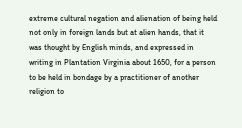extreme cultural negation and alienation of being held not only in foreign lands but at alien hands, that it was thought by English minds, and expressed in writing in Plantation Virginia about 1650, for a person to be held in bondage by a practitioner of another religion to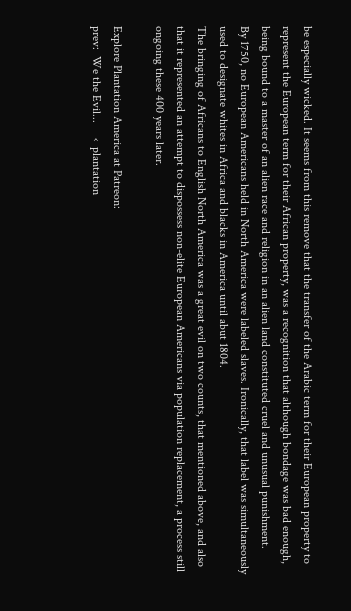be especially wicked. It seems from this remove that the transfer of the Arabic term for their European property to represent the European term for their African property, was a recognition that although bondage was bad enough, being bound to a master of an alien race and religion in an alien land constituted cruel and unusual punishment.
By 1750, no European Americans held in North America were labeled slaves. Ironically, that label was simultaneously used to designate whites in Africa and blacks in America until abut 1804.
The bringing of Africans to English North America was a great evil on two counts, that mentioned above, and also that it represented an attempt to dispossess non-elite European Americans via population replacement, a process still ongoing these 400 years later.

Explore Plantation America at Patreon:
prev:  We the Evil...     ‹  plantation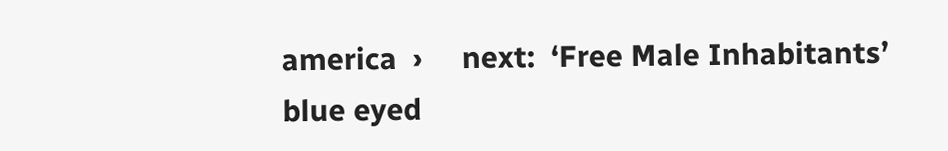america  ›     next:  ‘Free Male Inhabitants’
blue eyed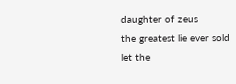daughter of zeus
the greatest lie ever sold
let the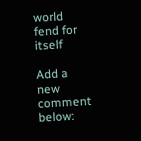world fend for itself

Add a new comment below: